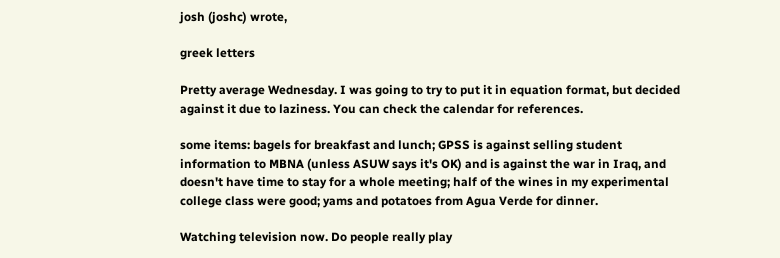josh (joshc) wrote,

greek letters

Pretty average Wednesday. I was going to try to put it in equation format, but decided against it due to laziness. You can check the calendar for references.

some items: bagels for breakfast and lunch; GPSS is against selling student information to MBNA (unless ASUW says it's OK) and is against the war in Iraq, and doesn't have time to stay for a whole meeting; half of the wines in my experimental college class were good; yams and potatoes from Agua Verde for dinner.

Watching television now. Do people really play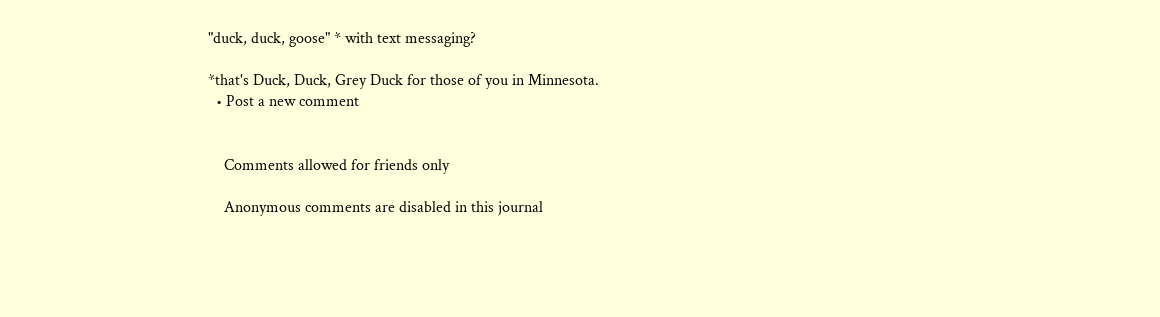"duck, duck, goose" * with text messaging?

*that's Duck, Duck, Grey Duck for those of you in Minnesota.
  • Post a new comment


    Comments allowed for friends only

    Anonymous comments are disabled in this journal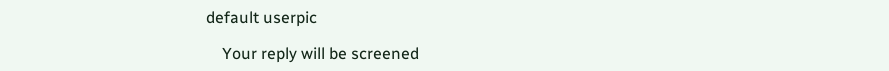default userpic

    Your reply will be screened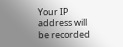Your IP address will be recorded